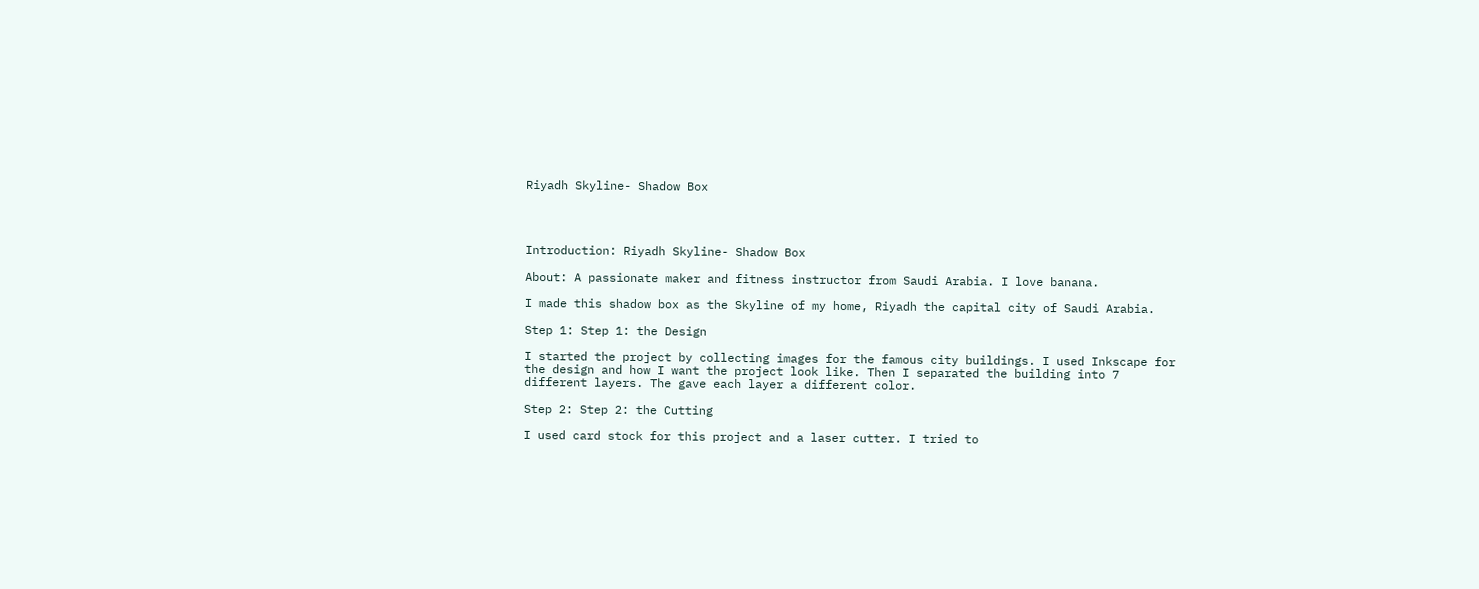Riyadh Skyline- Shadow Box




Introduction: Riyadh Skyline- Shadow Box

About: A passionate maker and fitness instructor from Saudi Arabia. I love banana.

I made this shadow box as the Skyline of my home, Riyadh the capital city of Saudi Arabia.

Step 1: Step 1: the Design

I started the project by collecting images for the famous city buildings. I used Inkscape for the design and how I want the project look like. Then I separated the building into 7 different layers. The gave each layer a different color.

Step 2: Step 2: the Cutting

I used card stock for this project and a laser cutter. I tried to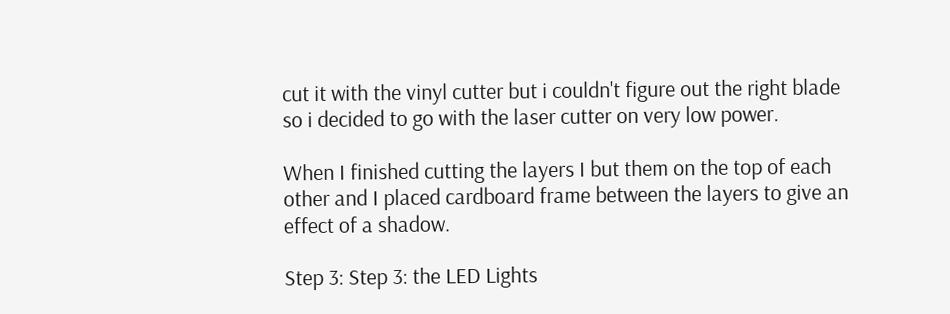cut it with the vinyl cutter but i couldn't figure out the right blade so i decided to go with the laser cutter on very low power.

When I finished cutting the layers I but them on the top of each other and I placed cardboard frame between the layers to give an effect of a shadow.

Step 3: Step 3: the LED Lights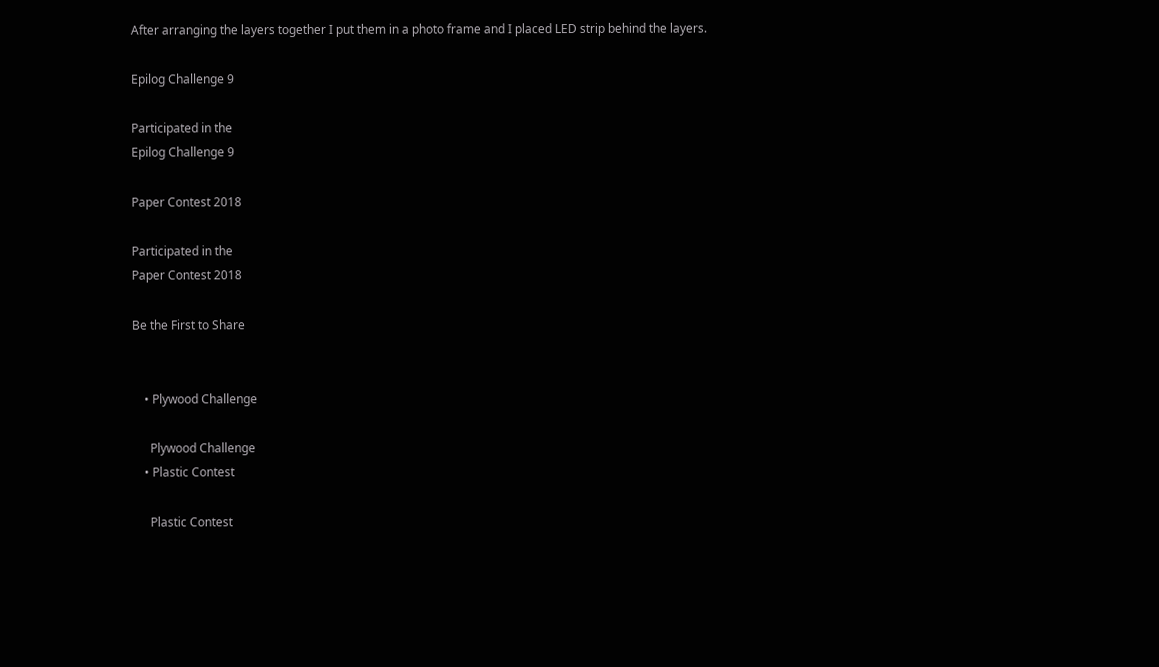After arranging the layers together I put them in a photo frame and I placed LED strip behind the layers.

Epilog Challenge 9

Participated in the
Epilog Challenge 9

Paper Contest 2018

Participated in the
Paper Contest 2018

Be the First to Share


    • Plywood Challenge

      Plywood Challenge
    • Plastic Contest

      Plastic Contest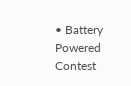• Battery Powered Contest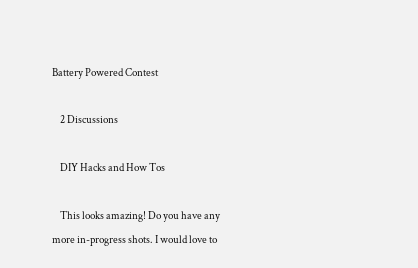Battery Powered Contest

    2 Discussions

    DIY Hacks and How Tos

    This looks amazing! Do you have any more in-progress shots. I would love to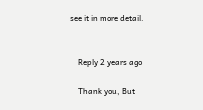see it in more detail.


    Reply 2 years ago

    Thank you, But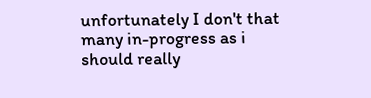unfortunately I don't that many in-progress as i should really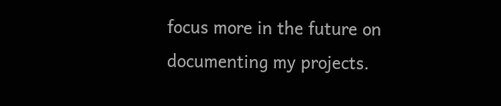focus more in the future on documenting my projects.